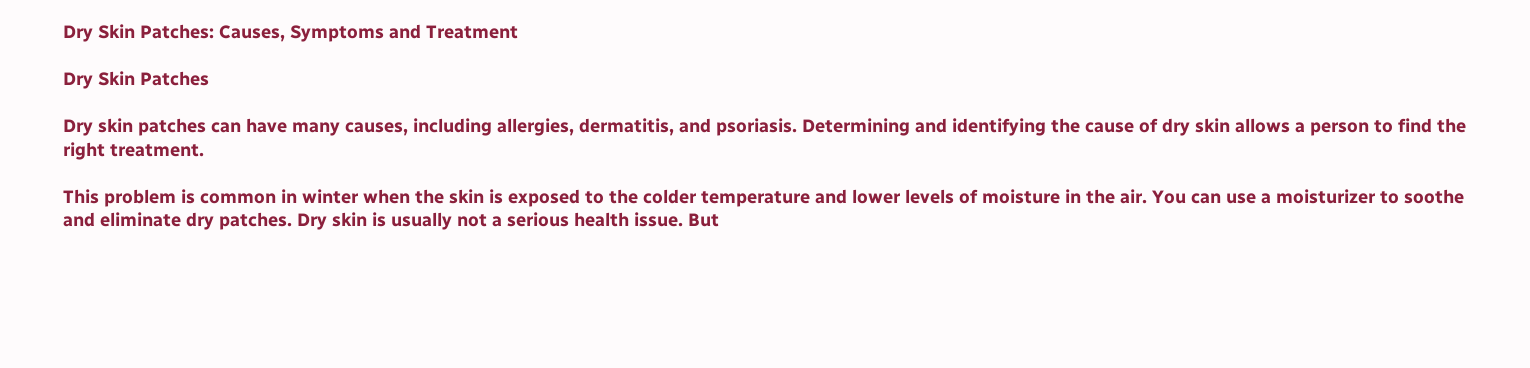Dry Skin Patches: Causes, Symptoms and Treatment

Dry Skin Patches

Dry skin patches can have many causes, including allergies, dermatitis, and psoriasis. Determining and identifying the cause of dry skin allows a person to find the right treatment.

This problem is common in winter when the skin is exposed to the colder temperature and lower levels of moisture in the air. You can use a moisturizer to soothe and eliminate dry patches. Dry skin is usually not a serious health issue. But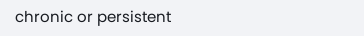chronic or persistent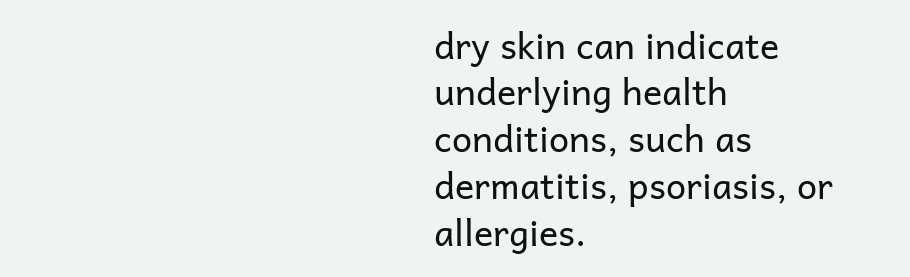dry skin can indicate underlying health conditions, such as dermatitis, psoriasis, or allergies.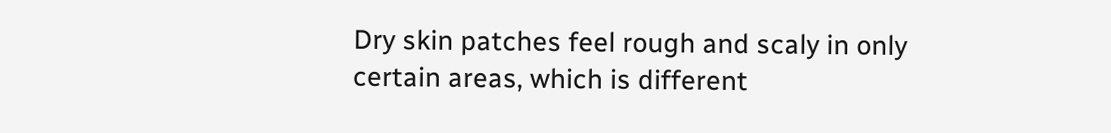Dry skin patches feel rough and scaly in only certain areas, which is different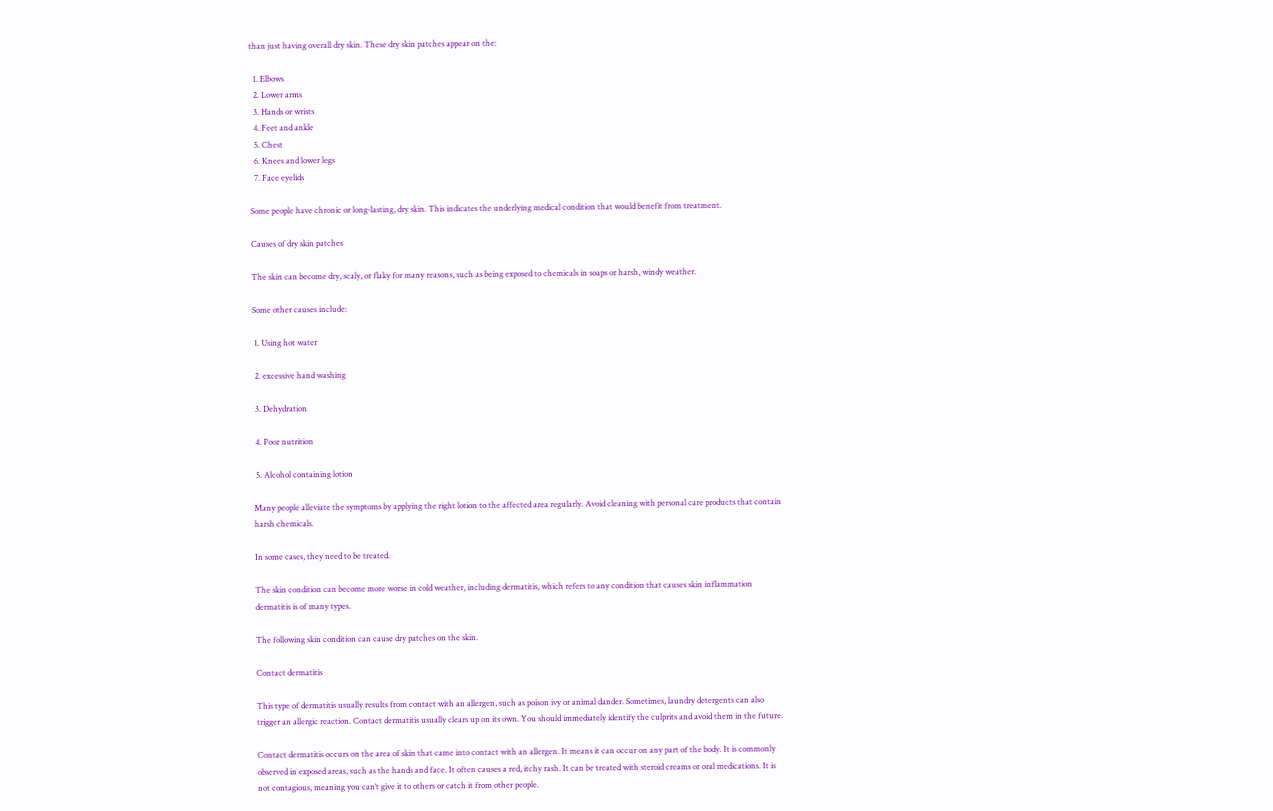than just having overall dry skin. These dry skin patches appear on the:

  1. Elbows
  2. Lower arms
  3. Hands or wrists
  4. Feet and ankle
  5. Chest
  6. Knees and lower legs
  7. Face eyelids

Some people have chronic or long-lasting, dry skin. This indicates the underlying medical condition that would benefit from treatment.

Causes of dry skin patches

The skin can become dry, scaly, or flaky for many reasons, such as being exposed to chemicals in soaps or harsh, windy weather.

Some other causes include:

 1. Using hot water

 2. excessive hand washing

 3. Dehydration

 4. Poor nutrition

 5. Alcohol containing lotion

Many people alleviate the symptoms by applying the right lotion to the affected area regularly. Avoid cleaning with personal care products that contain harsh chemicals.

In some cases, they need to be treated.

The skin condition can become more worse in cold weather, including dermatitis, which refers to any condition that causes skin inflammation dermatitis is of many types.

The following skin condition can cause dry patches on the skin.

Contact dermatitis

This type of dermatitis usually results from contact with an allergen, such as poison ivy or animal dander. Sometimes, laundry detergents can also trigger an allergic reaction. Contact dermatitis usually clears up on its own. You should immediately identify the culprits and avoid them in the future.

Contact dermatitis occurs on the area of skin that came into contact with an allergen. It means it can occur on any part of the body. It is commonly observed in exposed areas, such as the hands and face. It often causes a red, itchy rash. It can be treated with steroid creams or oral medications. It is not contagious, meaning you can’t give it to others or catch it from other people.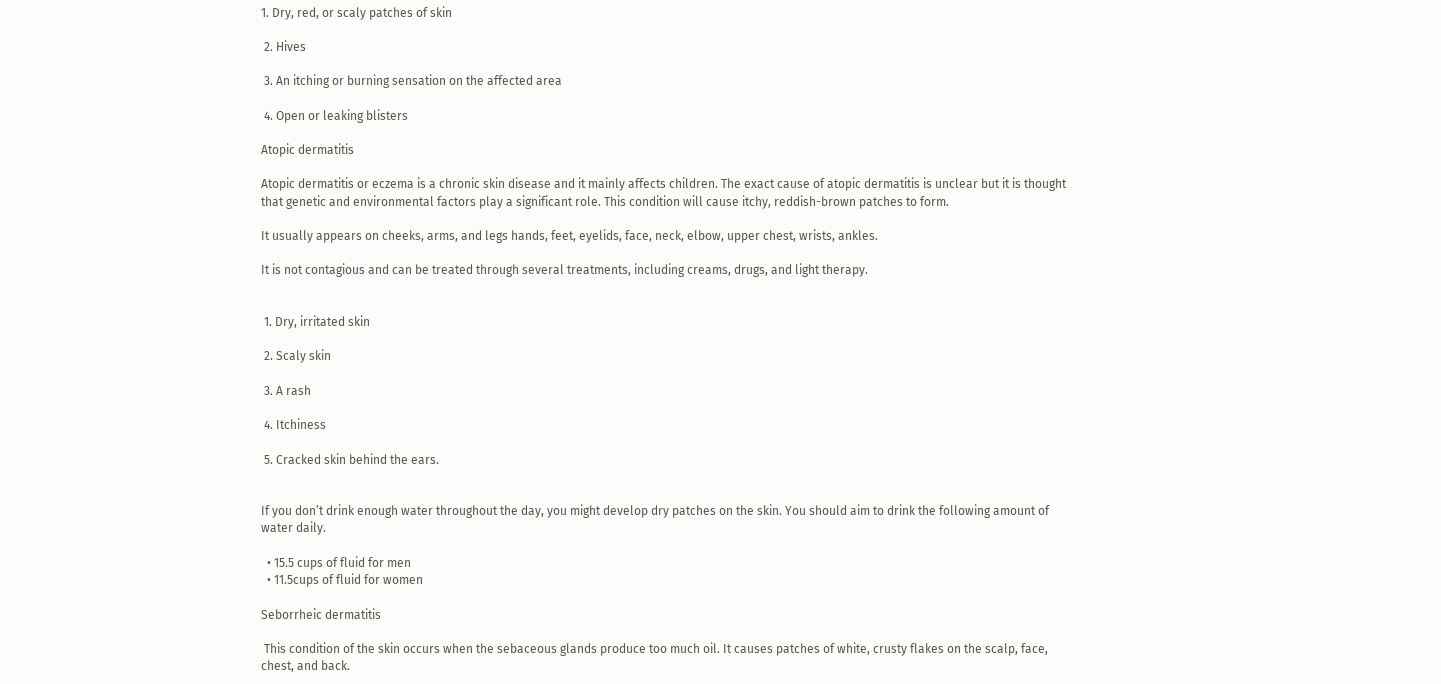1. Dry, red, or scaly patches of skin

 2. Hives

 3. An itching or burning sensation on the affected area

 4. Open or leaking blisters

Atopic dermatitis

Atopic dermatitis or eczema is a chronic skin disease and it mainly affects children. The exact cause of atopic dermatitis is unclear but it is thought that genetic and environmental factors play a significant role. This condition will cause itchy, reddish-brown patches to form.

It usually appears on cheeks, arms, and legs hands, feet, eyelids, face, neck, elbow, upper chest, wrists, ankles.

It is not contagious and can be treated through several treatments, including creams, drugs, and light therapy.


 1. Dry, irritated skin

 2. Scaly skin

 3. A rash

 4. Itchiness

 5. Cracked skin behind the ears.


If you don’t drink enough water throughout the day, you might develop dry patches on the skin. You should aim to drink the following amount of water daily.

  • 15.5 cups of fluid for men
  • 11.5cups of fluid for women

Seborrheic dermatitis

 This condition of the skin occurs when the sebaceous glands produce too much oil. It causes patches of white, crusty flakes on the scalp, face, chest, and back.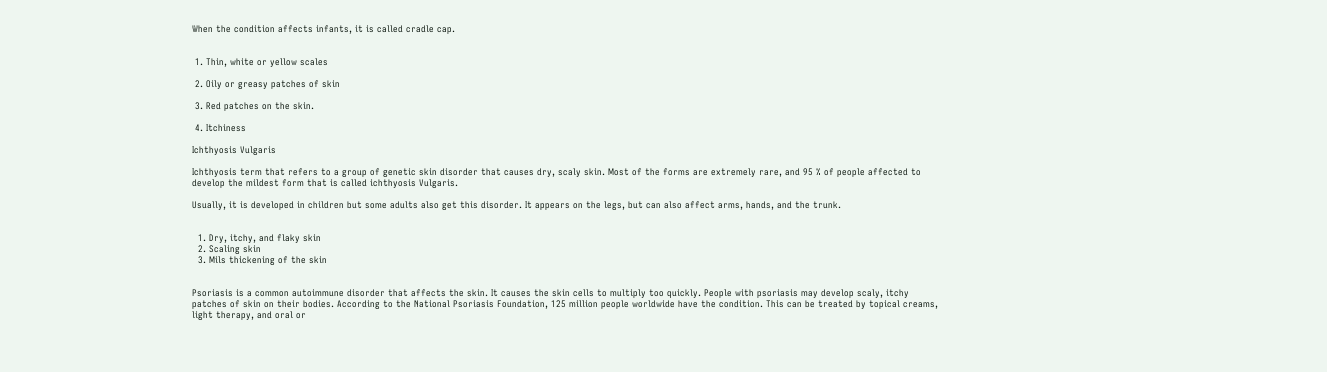When the condition affects infants, it is called cradle cap.


 1. Thin, white or yellow scales

 2. Oily or greasy patches of skin

 3. Red patches on the skin.

 4. Itchiness

Ichthyosis Vulgaris

Ichthyosis term that refers to a group of genetic skin disorder that causes dry, scaly skin. Most of the forms are extremely rare, and 95 % of people affected to develop the mildest form that is called ichthyosis Vulgaris.

Usually, it is developed in children but some adults also get this disorder. It appears on the legs, but can also affect arms, hands, and the trunk.


  1. Dry, itchy, and flaky skin
  2. Scaling skin
  3. Mils thickening of the skin


Psoriasis is a common autoimmune disorder that affects the skin. It causes the skin cells to multiply too quickly. People with psoriasis may develop scaly, itchy patches of skin on their bodies. According to the National Psoriasis Foundation, 125 million people worldwide have the condition. This can be treated by topical creams, light therapy, and oral or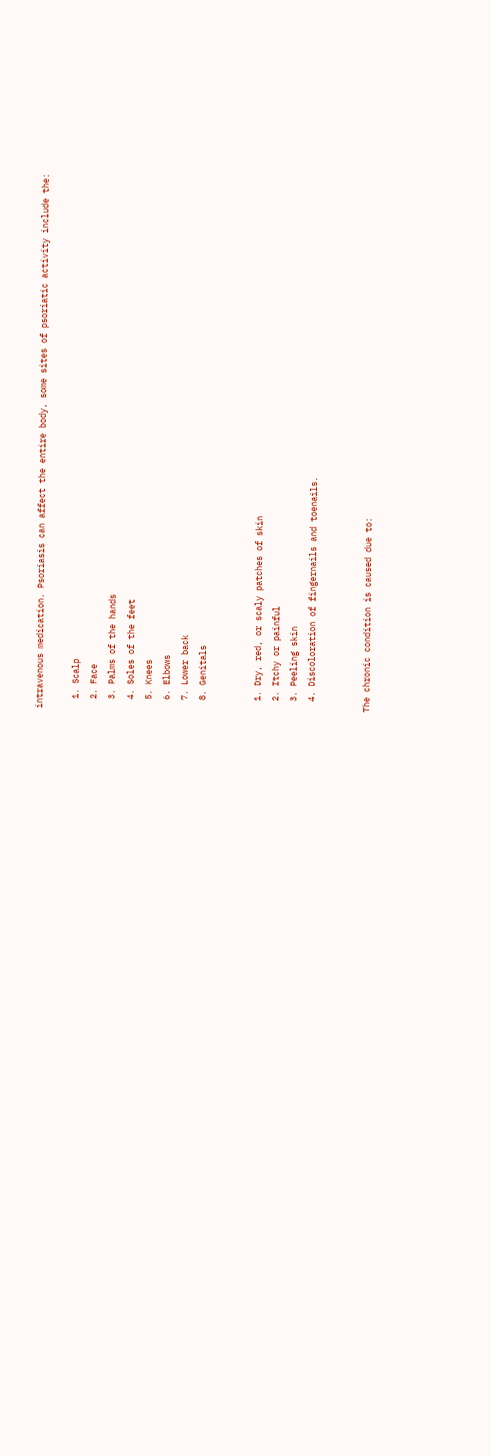intravenous medication. Psoriasis can affect the entire body, some sites of psoriatic activity include the:

  1. Scalp
  2. Face
  3. Palms of the hands
  4. Soles of the feet
  5. Knees
  6. Elbows
  7. Lower back
  8. Genitals


  1. Dry, red, or scaly patches of skin
  2. Itchy or painful
  3. Peeling skin
  4. Discoloration of fingernails and toenails.


The chronic condition is caused due to: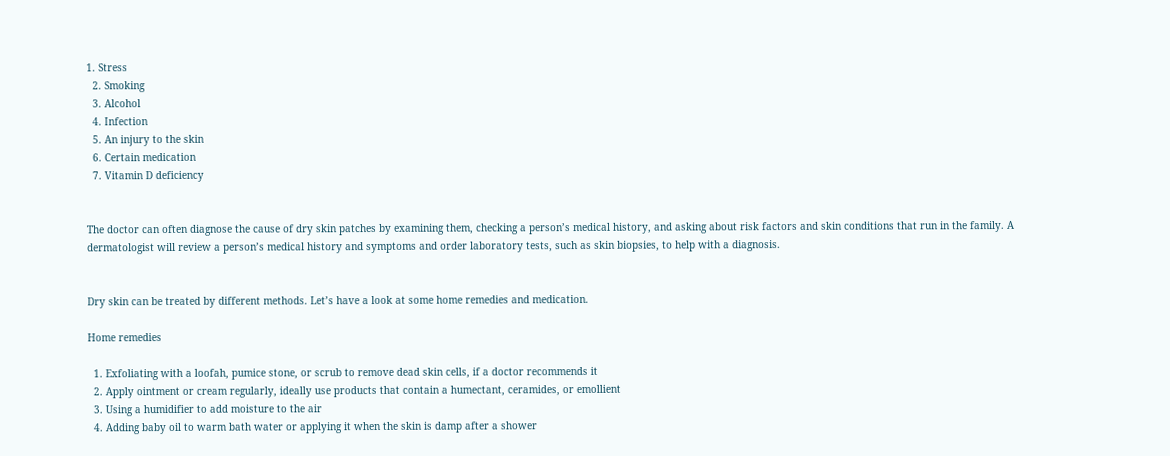1. Stress
  2. Smoking
  3. Alcohol
  4. Infection
  5. An injury to the skin
  6. Certain medication
  7. Vitamin D deficiency


The doctor can often diagnose the cause of dry skin patches by examining them, checking a person’s medical history, and asking about risk factors and skin conditions that run in the family. A dermatologist will review a person’s medical history and symptoms and order laboratory tests, such as skin biopsies, to help with a diagnosis.


Dry skin can be treated by different methods. Let’s have a look at some home remedies and medication.

Home remedies

  1. Exfoliating with a loofah, pumice stone, or scrub to remove dead skin cells, if a doctor recommends it
  2. Apply ointment or cream regularly, ideally use products that contain a humectant, ceramides, or emollient
  3. Using a humidifier to add moisture to the air
  4. Adding baby oil to warm bath water or applying it when the skin is damp after a shower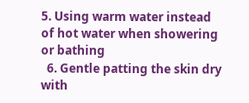5. Using warm water instead of hot water when showering or bathing
  6. Gentle patting the skin dry with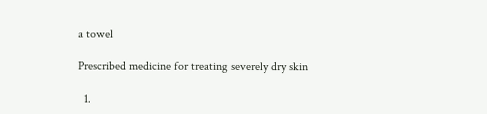a towel

Prescribed medicine for treating severely dry skin

  1.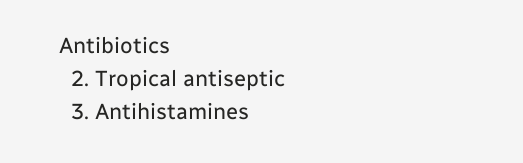Antibiotics
  2. Tropical antiseptic
  3. Antihistamines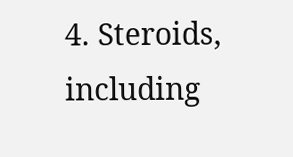4. Steroids, including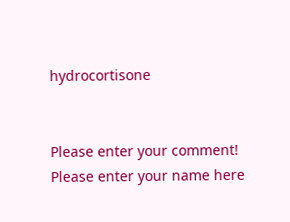hydrocortisone


Please enter your comment!
Please enter your name here